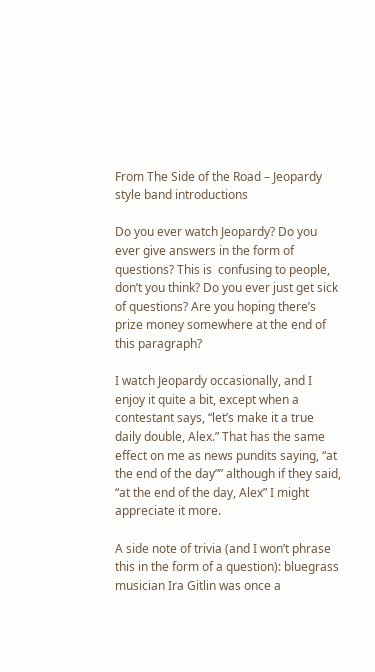From The Side of the Road – Jeopardy style band introductions

Do you ever watch Jeopardy? Do you ever give answers in the form of questions? This is  confusing to people, don’t you think? Do you ever just get sick of questions? Are you hoping there’s prize money somewhere at the end of this paragraph?

I watch Jeopardy occasionally, and I enjoy it quite a bit, except when a contestant says, “let’s make it a true daily double, Alex.” That has the same effect on me as news pundits saying, “at the end of the day”” although if they said, “at the end of the day, Alex” I might appreciate it more.

A side note of trivia (and I won’t phrase this in the form of a question): bluegrass musician Ira Gitlin was once a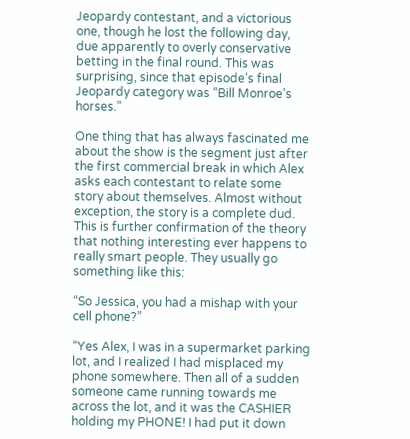Jeopardy contestant, and a victorious one, though he lost the following day, due apparently to overly conservative betting in the final round. This was surprising, since that episode’s final Jeopardy category was “Bill Monroe’s horses.”

One thing that has always fascinated me about the show is the segment just after the first commercial break in which Alex asks each contestant to relate some story about themselves. Almost without exception, the story is a complete dud. This is further confirmation of the theory that nothing interesting ever happens to really smart people. They usually go something like this:

“So Jessica, you had a mishap with your cell phone?”

“Yes Alex, I was in a supermarket parking lot, and I realized I had misplaced my phone somewhere. Then all of a sudden someone came running towards me across the lot, and it was the CASHIER holding my PHONE! I had put it down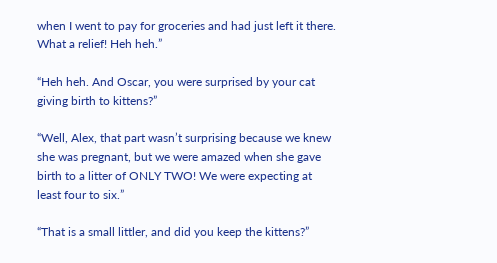when I went to pay for groceries and had just left it there. What a relief! Heh heh.”

“Heh heh. And Oscar, you were surprised by your cat giving birth to kittens?”

“Well, Alex, that part wasn’t surprising because we knew she was pregnant, but we were amazed when she gave birth to a litter of ONLY TWO! We were expecting at least four to six.”

“That is a small littler, and did you keep the kittens?”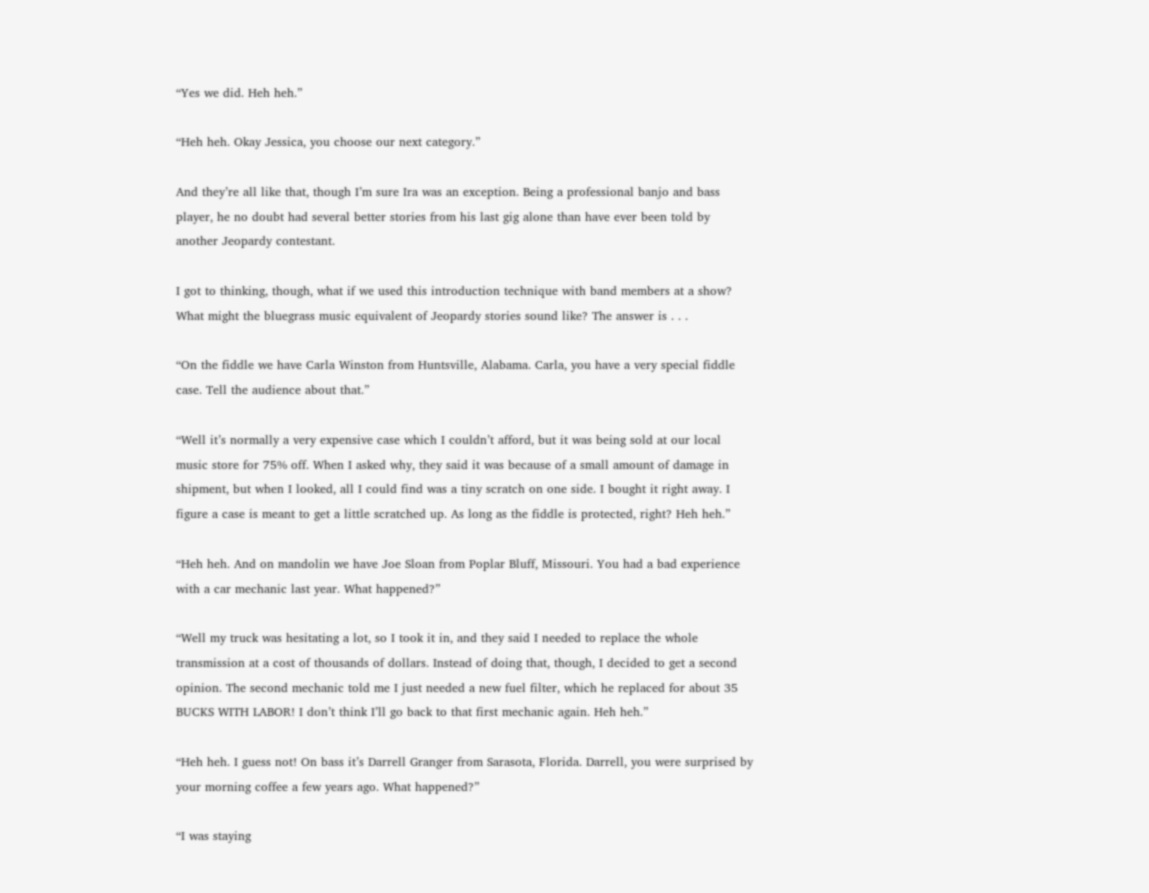“Yes we did. Heh heh.”

“Heh heh. Okay Jessica, you choose our next category.”

And they’re all like that, though I’m sure Ira was an exception. Being a professional banjo and bass player, he no doubt had several better stories from his last gig alone than have ever been told by another Jeopardy contestant.

I got to thinking, though, what if we used this introduction technique with band members at a show? What might the bluegrass music equivalent of Jeopardy stories sound like? The answer is . . .

“On the fiddle we have Carla Winston from Huntsville, Alabama. Carla, you have a very special fiddle case. Tell the audience about that.”

“Well it’s normally a very expensive case which I couldn’t afford, but it was being sold at our local music store for 75% off. When I asked why, they said it was because of a small amount of damage in shipment, but when I looked, all I could find was a tiny scratch on one side. I bought it right away. I figure a case is meant to get a little scratched up. As long as the fiddle is protected, right? Heh heh.”

“Heh heh. And on mandolin we have Joe Sloan from Poplar Bluff, Missouri. You had a bad experience with a car mechanic last year. What happened?”

“Well my truck was hesitating a lot, so I took it in, and they said I needed to replace the whole transmission at a cost of thousands of dollars. Instead of doing that, though, I decided to get a second opinion. The second mechanic told me I just needed a new fuel filter, which he replaced for about 35 BUCKS WITH LABOR! I don’t think I’ll go back to that first mechanic again. Heh heh.”

“Heh heh. I guess not! On bass it’s Darrell Granger from Sarasota, Florida. Darrell, you were surprised by your morning coffee a few years ago. What happened?”

“I was staying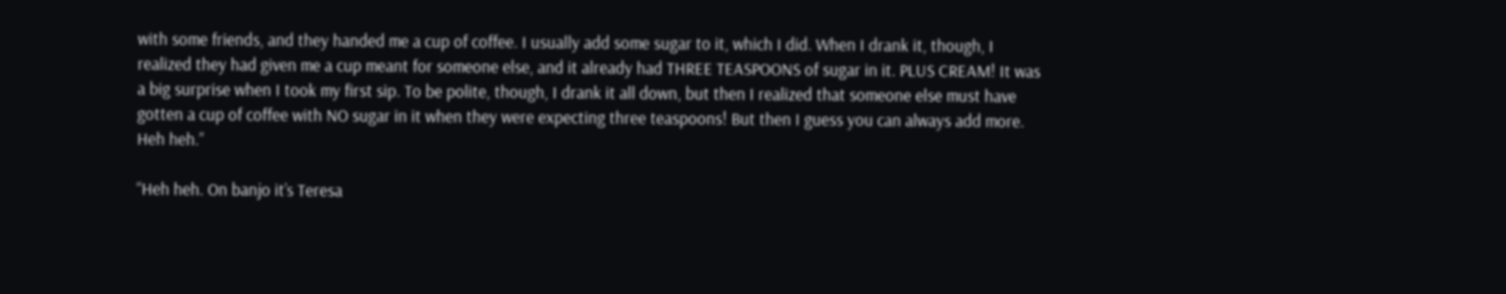with some friends, and they handed me a cup of coffee. I usually add some sugar to it, which I did. When I drank it, though, I realized they had given me a cup meant for someone else, and it already had THREE TEASPOONS of sugar in it. PLUS CREAM! It was a big surprise when I took my first sip. To be polite, though, I drank it all down, but then I realized that someone else must have gotten a cup of coffee with NO sugar in it when they were expecting three teaspoons! But then I guess you can always add more. Heh heh.”

“Heh heh. On banjo it’s Teresa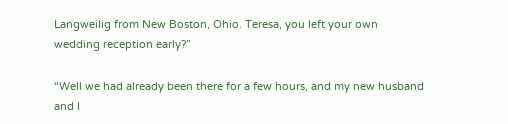Langweilig from New Boston, Ohio. Teresa, you left your own wedding reception early?”

“Well we had already been there for a few hours, and my new husband and I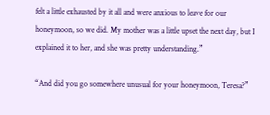felt a little exhausted by it all and were anxious to leave for our honeymoon, so we did. My mother was a little upset the next day, but I explained it to her, and she was pretty understanding.”

“And did you go somewhere unusual for your honeymoon, Teresa?”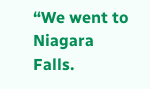“We went to Niagara Falls.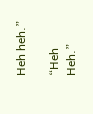Heh heh.”

“Heh Heh.”